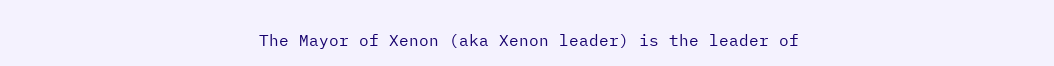The Mayor of Xenon (aka Xenon leader) is the leader of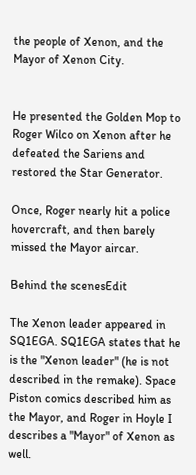the people of Xenon, and the Mayor of Xenon City.


He presented the Golden Mop to Roger Wilco on Xenon after he defeated the Sariens and restored the Star Generator.

Once, Roger nearly hit a police hovercraft, and then barely missed the Mayor aircar.

Behind the scenesEdit

The Xenon leader appeared in SQ1EGA. SQ1EGA states that he is the "Xenon leader" (he is not described in the remake). Space Piston comics described him as the Mayor, and Roger in Hoyle I describes a "Mayor" of Xenon as well.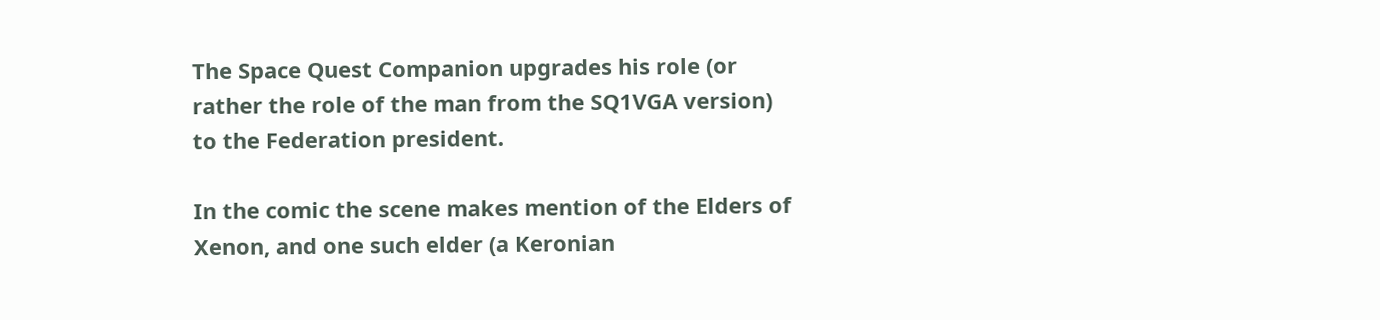The Space Quest Companion upgrades his role (or rather the role of the man from the SQ1VGA version) to the Federation president.

In the comic the scene makes mention of the Elders of Xenon, and one such elder (a Keronian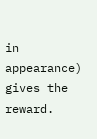in appearance) gives the reward.